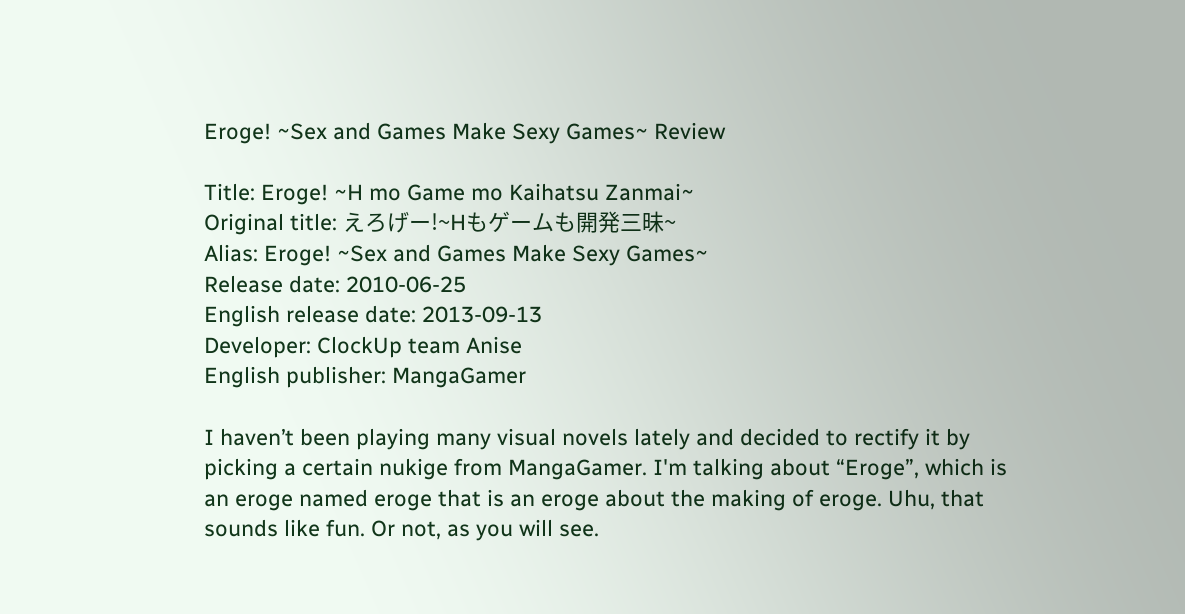Eroge! ~Sex and Games Make Sexy Games~ Review

Title: Eroge! ~H mo Game mo Kaihatsu Zanmai~
Original title: えろげー!~Hもゲームも開発三昧~
Alias: Eroge! ~Sex and Games Make Sexy Games~
Release date: 2010-06-25
English release date: 2013-09-13
Developer: ClockUp team Anise
English publisher: MangaGamer

I haven’t been playing many visual novels lately and decided to rectify it by picking a certain nukige from MangaGamer. I'm talking about “Eroge”, which is an eroge named eroge that is an eroge about the making of eroge. Uhu, that sounds like fun. Or not, as you will see.